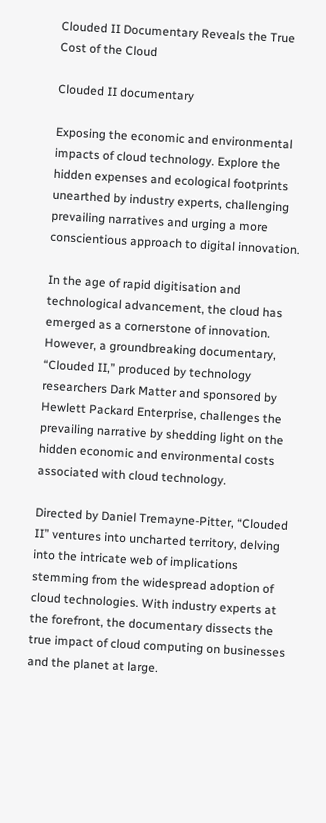Clouded II Documentary Reveals the True Cost of the Cloud

Clouded II documentary

Exposing the economic and environmental impacts of cloud technology. Explore the hidden expenses and ecological footprints unearthed by industry experts, challenging prevailing narratives and urging a more conscientious approach to digital innovation.

In the age of rapid digitisation and technological advancement, the cloud has emerged as a cornerstone of innovation. However, a groundbreaking documentary, “Clouded II,” produced by technology researchers Dark Matter and sponsored by Hewlett Packard Enterprise, challenges the prevailing narrative by shedding light on the hidden economic and environmental costs associated with cloud technology.

Directed by Daniel Tremayne-Pitter, “Clouded II” ventures into uncharted territory, delving into the intricate web of implications stemming from the widespread adoption of cloud technologies. With industry experts at the forefront, the documentary dissects the true impact of cloud computing on businesses and the planet at large.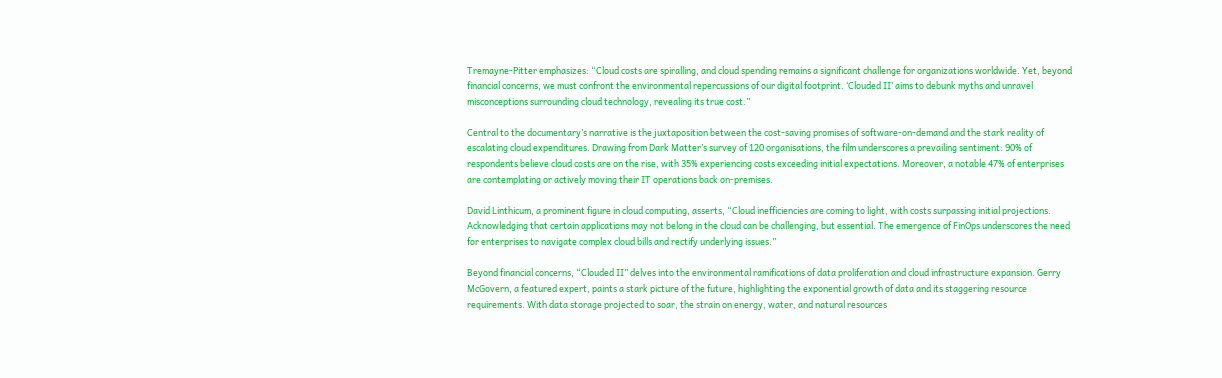Tremayne-Pitter emphasizes: “Cloud costs are spiralling, and cloud spending remains a significant challenge for organizations worldwide. Yet, beyond financial concerns, we must confront the environmental repercussions of our digital footprint. ‘Clouded II’ aims to debunk myths and unravel misconceptions surrounding cloud technology, revealing its true cost.”

Central to the documentary’s narrative is the juxtaposition between the cost-saving promises of software-on-demand and the stark reality of escalating cloud expenditures. Drawing from Dark Matter’s survey of 120 organisations, the film underscores a prevailing sentiment: 90% of respondents believe cloud costs are on the rise, with 35% experiencing costs exceeding initial expectations. Moreover, a notable 47% of enterprises are contemplating or actively moving their IT operations back on-premises.

David Linthicum, a prominent figure in cloud computing, asserts, “Cloud inefficiencies are coming to light, with costs surpassing initial projections. Acknowledging that certain applications may not belong in the cloud can be challenging, but essential. The emergence of FinOps underscores the need for enterprises to navigate complex cloud bills and rectify underlying issues.”

Beyond financial concerns, “Clouded II” delves into the environmental ramifications of data proliferation and cloud infrastructure expansion. Gerry McGovern, a featured expert, paints a stark picture of the future, highlighting the exponential growth of data and its staggering resource requirements. With data storage projected to soar, the strain on energy, water, and natural resources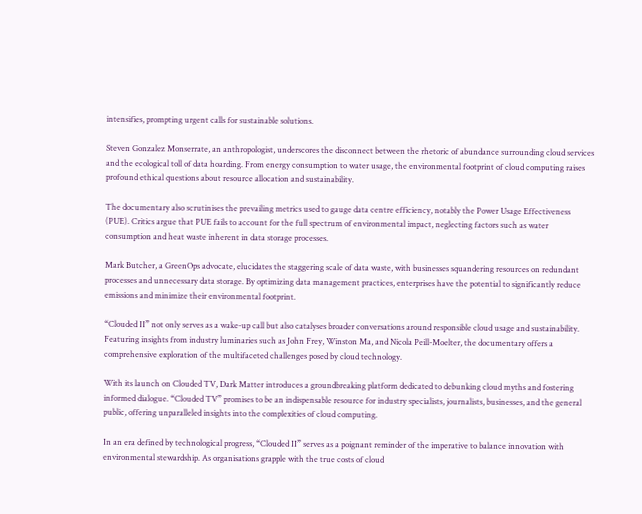intensifies, prompting urgent calls for sustainable solutions.

Steven Gonzalez Monserrate, an anthropologist, underscores the disconnect between the rhetoric of abundance surrounding cloud services and the ecological toll of data hoarding. From energy consumption to water usage, the environmental footprint of cloud computing raises profound ethical questions about resource allocation and sustainability.

The documentary also scrutinises the prevailing metrics used to gauge data centre efficiency, notably the Power Usage Effectiveness (PUE). Critics argue that PUE fails to account for the full spectrum of environmental impact, neglecting factors such as water consumption and heat waste inherent in data storage processes.

Mark Butcher, a GreenOps advocate, elucidates the staggering scale of data waste, with businesses squandering resources on redundant processes and unnecessary data storage. By optimizing data management practices, enterprises have the potential to significantly reduce emissions and minimize their environmental footprint.

“Clouded II” not only serves as a wake-up call but also catalyses broader conversations around responsible cloud usage and sustainability. Featuring insights from industry luminaries such as John Frey, Winston Ma, and Nicola Peill-Moelter, the documentary offers a comprehensive exploration of the multifaceted challenges posed by cloud technology.

With its launch on Clouded TV, Dark Matter introduces a groundbreaking platform dedicated to debunking cloud myths and fostering informed dialogue. “Clouded TV” promises to be an indispensable resource for industry specialists, journalists, businesses, and the general public, offering unparalleled insights into the complexities of cloud computing.

In an era defined by technological progress, “Clouded II” serves as a poignant reminder of the imperative to balance innovation with environmental stewardship. As organisations grapple with the true costs of cloud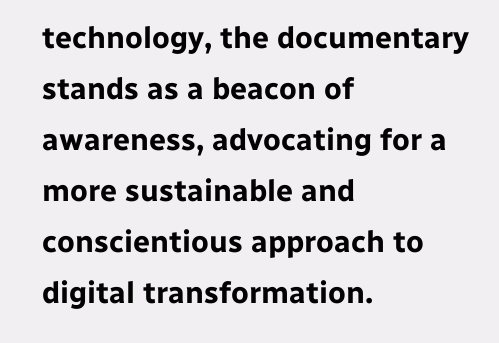technology, the documentary stands as a beacon of awareness, advocating for a more sustainable and conscientious approach to digital transformation.